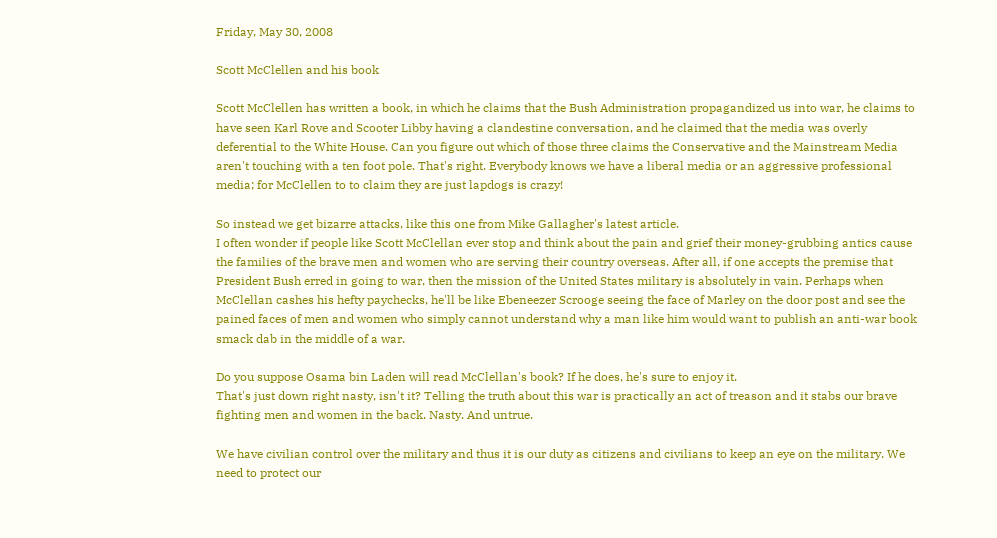Friday, May 30, 2008

Scott McClellen and his book

Scott McClellen has written a book, in which he claims that the Bush Administration propagandized us into war, he claims to have seen Karl Rove and Scooter Libby having a clandestine conversation, and he claimed that the media was overly deferential to the White House. Can you figure out which of those three claims the Conservative and the Mainstream Media aren't touching with a ten foot pole. That's right. Everybody knows we have a liberal media or an aggressive professional media; for McClellen to to claim they are just lapdogs is crazy!

So instead we get bizarre attacks, like this one from Mike Gallagher's latest article.
I often wonder if people like Scott McClellan ever stop and think about the pain and grief their money-grubbing antics cause the families of the brave men and women who are serving their country overseas. After all, if one accepts the premise that President Bush erred in going to war, then the mission of the United States military is absolutely in vain. Perhaps when McClellan cashes his hefty paychecks, he'll be like Ebeneezer Scrooge seeing the face of Marley on the door post and see the pained faces of men and women who simply cannot understand why a man like him would want to publish an anti-war book smack dab in the middle of a war.

Do you suppose Osama bin Laden will read McClellan's book? If he does, he's sure to enjoy it.
That's just down right nasty, isn't it? Telling the truth about this war is practically an act of treason and it stabs our brave fighting men and women in the back. Nasty. And untrue.

We have civilian control over the military and thus it is our duty as citizens and civilians to keep an eye on the military. We need to protect our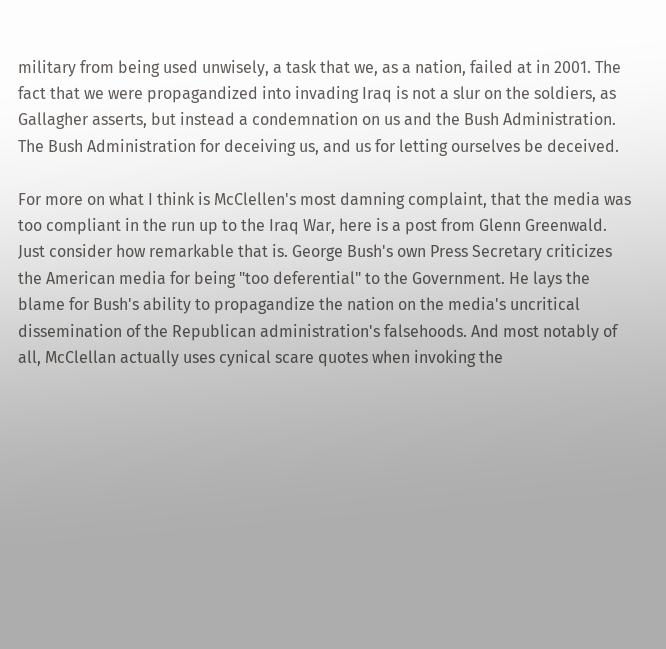military from being used unwisely, a task that we, as a nation, failed at in 2001. The fact that we were propagandized into invading Iraq is not a slur on the soldiers, as Gallagher asserts, but instead a condemnation on us and the Bush Administration. The Bush Administration for deceiving us, and us for letting ourselves be deceived.

For more on what I think is McClellen's most damning complaint, that the media was too compliant in the run up to the Iraq War, here is a post from Glenn Greenwald.
Just consider how remarkable that is. George Bush's own Press Secretary criticizes the American media for being "too deferential" to the Government. He lays the blame for Bush's ability to propagandize the nation on the media's uncritical dissemination of the Republican administration's falsehoods. And most notably of all, McClellan actually uses cynical scare quotes when invoking the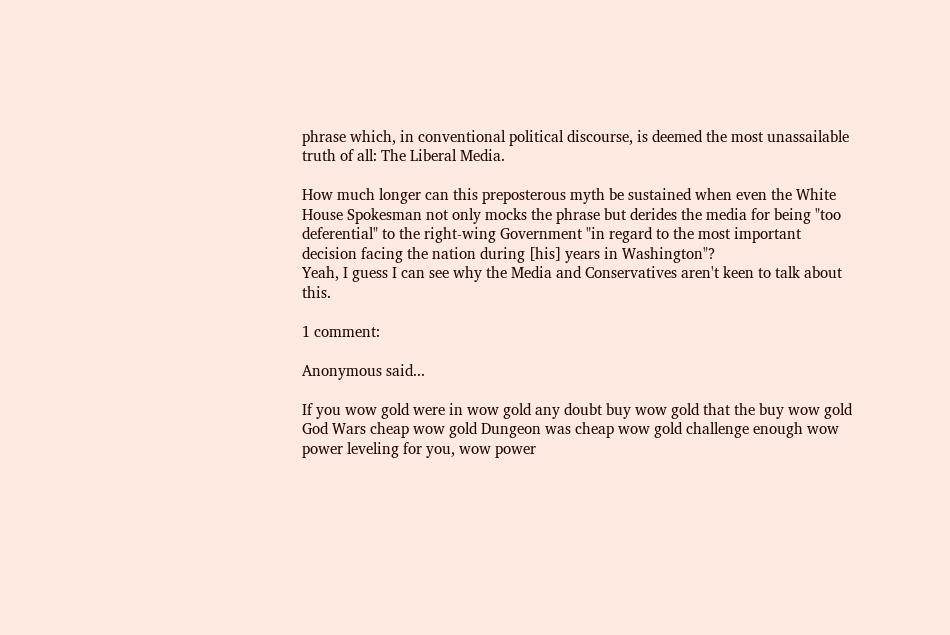phrase which, in conventional political discourse, is deemed the most unassailable truth of all: The Liberal Media.

How much longer can this preposterous myth be sustained when even the White House Spokesman not only mocks the phrase but derides the media for being "too deferential" to the right-wing Government "in regard to the most important decision facing the nation during [his] years in Washington"?
Yeah, I guess I can see why the Media and Conservatives aren't keen to talk about this.

1 comment:

Anonymous said...

If you wow gold were in wow gold any doubt buy wow gold that the buy wow gold God Wars cheap wow gold Dungeon was cheap wow gold challenge enough wow power leveling for you, wow power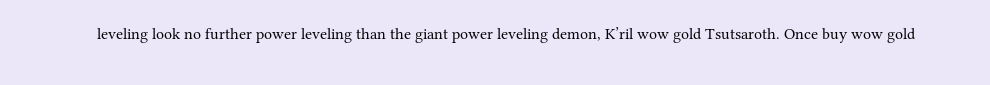leveling look no further power leveling than the giant power leveling demon, K’ril wow gold Tsutsaroth. Once buy wow gold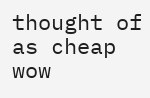thought of as cheap wow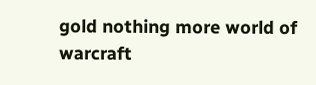gold nothing more world of warcraft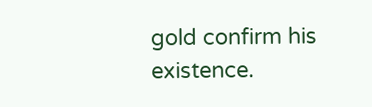gold confirm his existence.